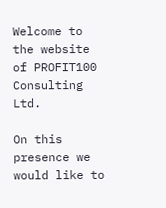Welcome to the website of PROFIT100 Consulting Ltd.

On this presence we would like to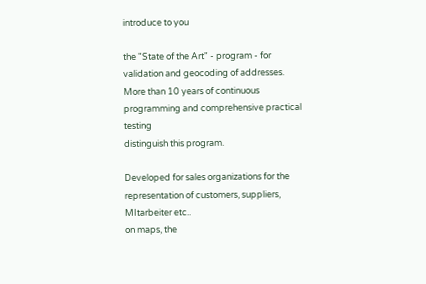introduce to you

the "State of the Art" - program - for validation and geocoding of addresses.
More than 10 years of continuous programming and comprehensive practical testing
distinguish this program.

Developed for sales organizations for the representation of customers, suppliers, MItarbeiter etc..
on maps, the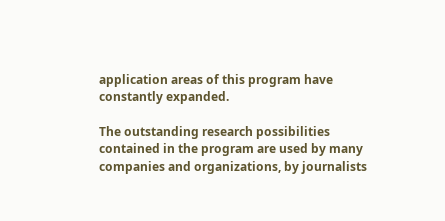application areas of this program have constantly expanded.

The outstanding research possibilities contained in the program are used by many
companies and organizations, by journalists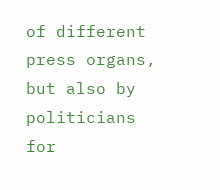of different press organs,
but also by politicians for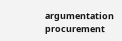argumentation procurement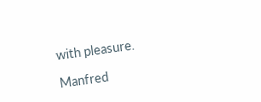with pleasure.

Manfred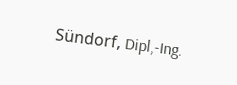Sündorf, Dipl,-Ing.